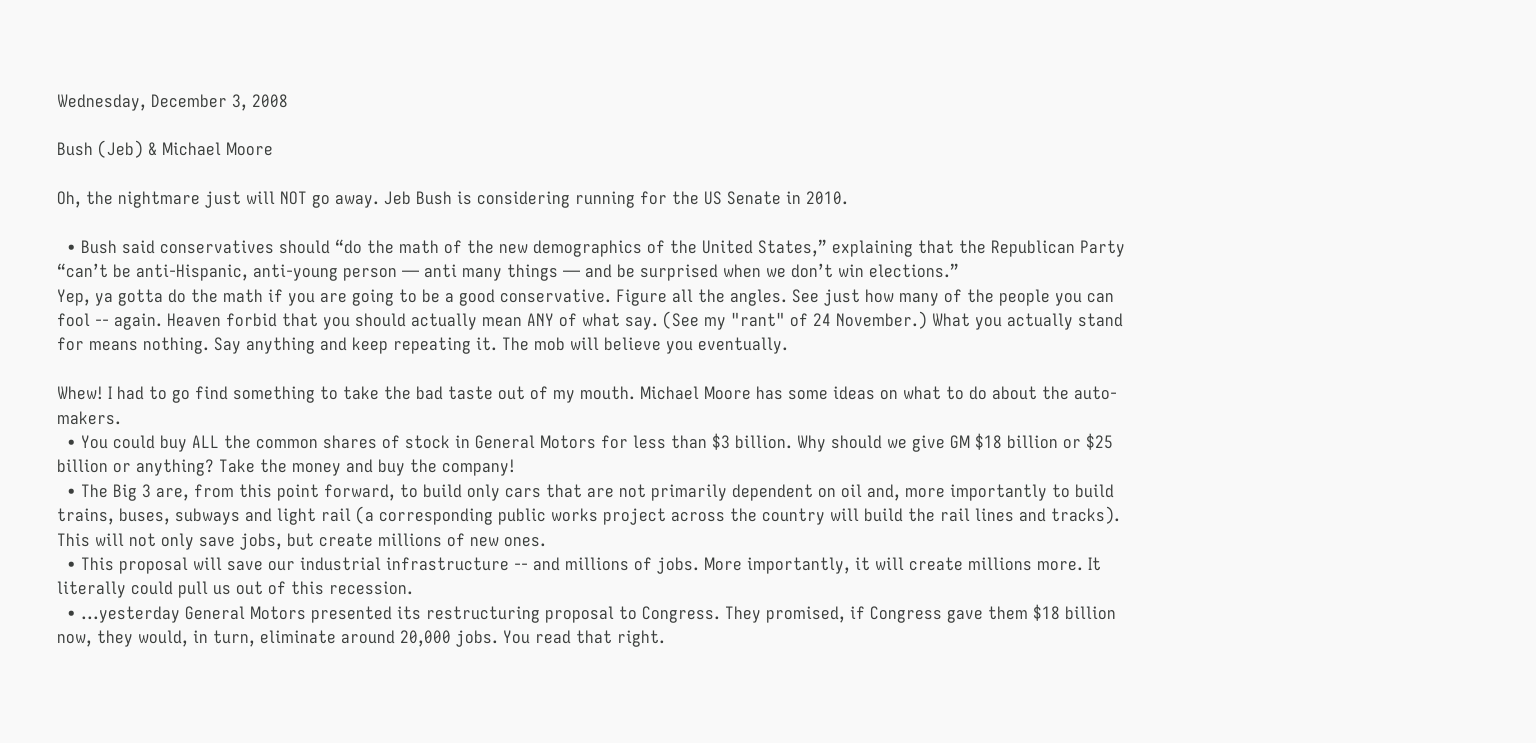Wednesday, December 3, 2008

Bush (Jeb) & Michael Moore

Oh, the nightmare just will NOT go away. Jeb Bush is considering running for the US Senate in 2010.

  • Bush said conservatives should “do the math of the new demographics of the United States,” explaining that the Republican Party “can’t be anti-Hispanic, anti-young person — anti many things — and be surprised when we don’t win elections.”
Yep, ya gotta do the math if you are going to be a good conservative. Figure all the angles. See just how many of the people you can fool -- again. Heaven forbid that you should actually mean ANY of what say. (See my "rant" of 24 November.) What you actually stand for means nothing. Say anything and keep repeating it. The mob will believe you eventually.

Whew! I had to go find something to take the bad taste out of my mouth. Michael Moore has some ideas on what to do about the auto-makers.
  • You could buy ALL the common shares of stock in General Motors for less than $3 billion. Why should we give GM $18 billion or $25 billion or anything? Take the money and buy the company!
  • The Big 3 are, from this point forward, to build only cars that are not primarily dependent on oil and, more importantly to build trains, buses, subways and light rail (a corresponding public works project across the country will build the rail lines and tracks). This will not only save jobs, but create millions of new ones.
  • This proposal will save our industrial infrastructure -- and millions of jobs. More importantly, it will create millions more. It literally could pull us out of this recession.
  • ...yesterday General Motors presented its restructuring proposal to Congress. They promised, if Congress gave them $18 billion now, they would, in turn, eliminate around 20,000 jobs. You read that right.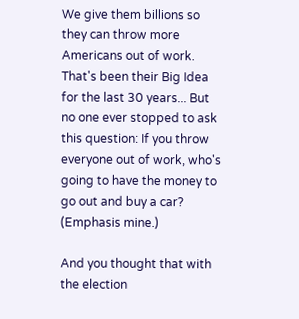We give them billions so they can throw more Americans out of work. That's been their Big Idea for the last 30 years... But no one ever stopped to ask this question: If you throw everyone out of work, who's going to have the money to go out and buy a car? (Emphasis mine.)

And you thought that with the election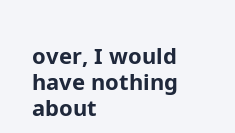over, I would have nothing about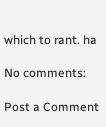which to rant. ha

No comments:

Post a Comment